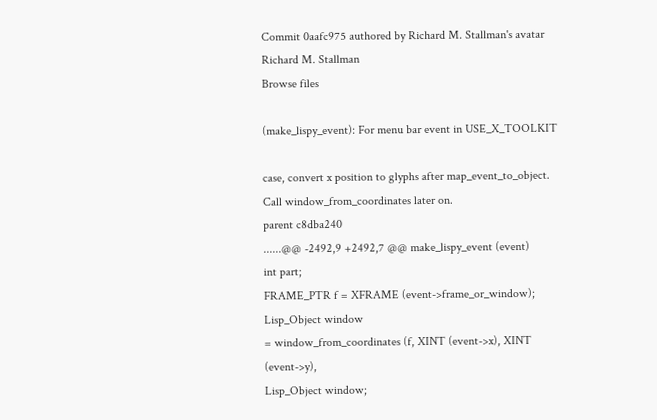Commit 0aafc975 authored by Richard M. Stallman's avatar Richard M. Stallman
Browse files

(make_lispy_event): For menu bar event in USE_X_TOOLKIT

case, convert x position to glyphs after map_event_to_object.
Call window_from_coordinates later on.
parent c8dba240
......@@ -2492,9 +2492,7 @@ make_lispy_event (event)
int part;
FRAME_PTR f = XFRAME (event->frame_or_window);
Lisp_Object window
= window_from_coordinates (f, XINT (event->x), XINT (event->y),
Lisp_Object window;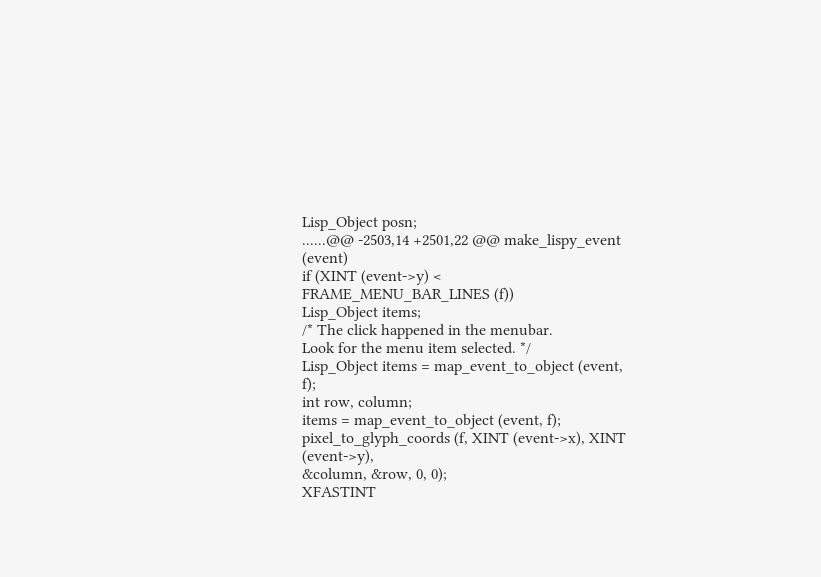Lisp_Object posn;
......@@ -2503,14 +2501,22 @@ make_lispy_event (event)
if (XINT (event->y) < FRAME_MENU_BAR_LINES (f))
Lisp_Object items;
/* The click happened in the menubar.
Look for the menu item selected. */
Lisp_Object items = map_event_to_object (event, f);
int row, column;
items = map_event_to_object (event, f);
pixel_to_glyph_coords (f, XINT (event->x), XINT (event->y),
&column, &row, 0, 0);
XFASTINT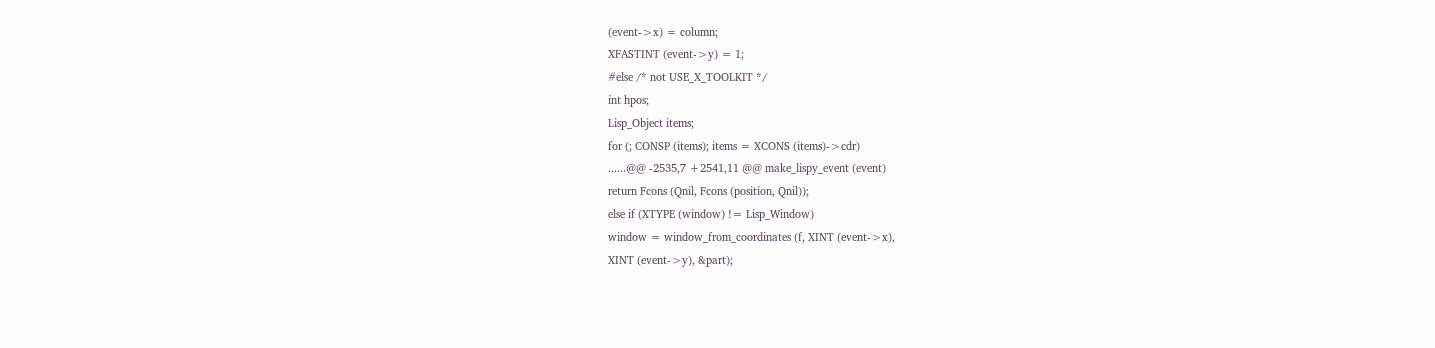(event->x) = column;
XFASTINT (event->y) = 1;
#else /* not USE_X_TOOLKIT */
int hpos;
Lisp_Object items;
for (; CONSP (items); items = XCONS (items)->cdr)
......@@ -2535,7 +2541,11 @@ make_lispy_event (event)
return Fcons (Qnil, Fcons (position, Qnil));
else if (XTYPE (window) != Lisp_Window)
window = window_from_coordinates (f, XINT (event->x),
XINT (event->y), &part);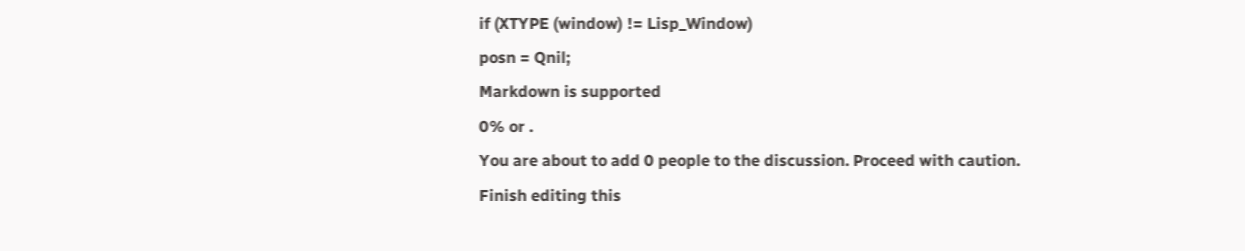if (XTYPE (window) != Lisp_Window)
posn = Qnil;
Markdown is supported
0% or .
You are about to add 0 people to the discussion. Proceed with caution.
Finish editing this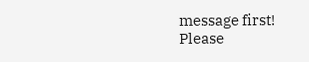message first!
Please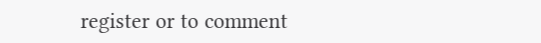register or to comment